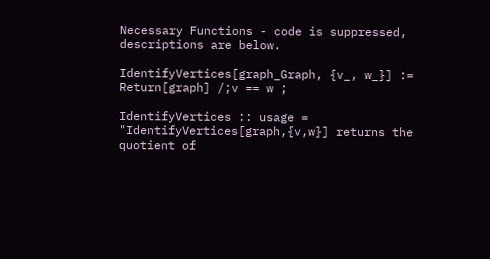Necessary Functions - code is suppressed, descriptions are below.

IdentifyVertices[graph_Graph, {v_, w_}] := Return[graph] /;v == w ;

IdentifyVertices :: usage = "IdentifyVertices[graph,{v,w}] returns the quotient of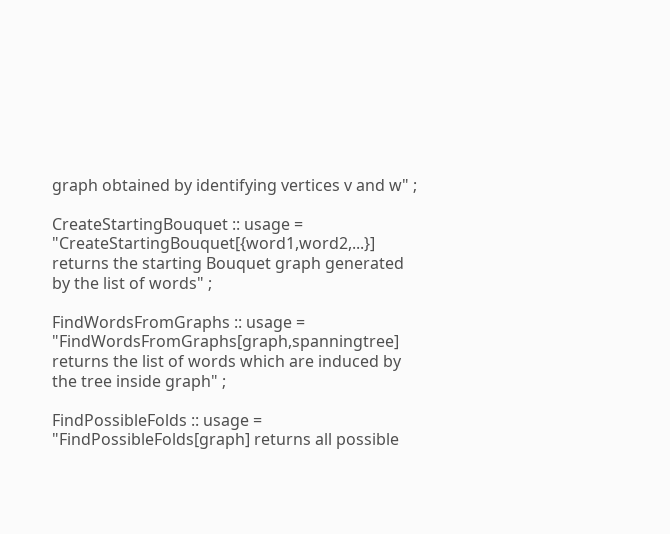graph obtained by identifying vertices v and w" ;

CreateStartingBouquet :: usage = "CreateStartingBouquet[{word1,word2,...}] returns the starting Bouquet graph generated by the list of words" ;

FindWordsFromGraphs :: usage = "FindWordsFromGraphs[graph,spanningtree] returns the list of words which are induced by the tree inside graph" ;

FindPossibleFolds :: usage = "FindPossibleFolds[graph] returns all possible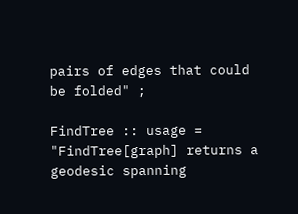pairs of edges that could be folded" ;

FindTree :: usage = "FindTree[graph] returns a geodesic spanning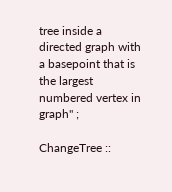tree inside a directed graph with a basepoint that is the largest numbered vertex in graph" ;

ChangeTree ::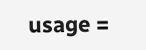usage =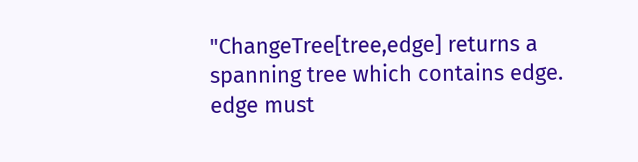"ChangeTree[tree,edge] returns a spanning tree which contains edge.  edge must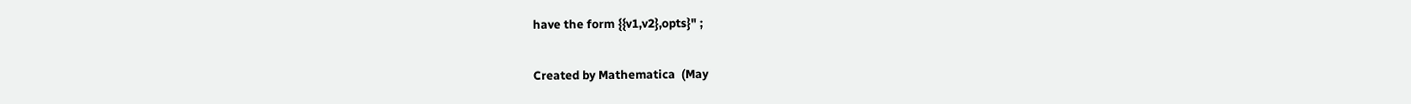have the form {{v1,v2},opts}" ;

Created by Mathematica  (May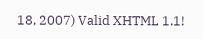18, 2007) Valid XHTML 1.1!